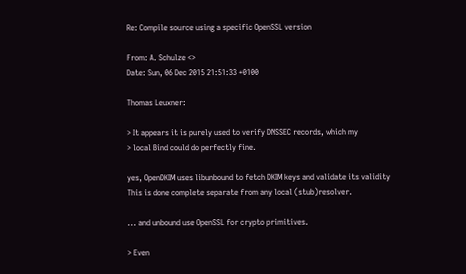Re: Compile source using a specific OpenSSL version

From: A. Schulze <>
Date: Sun, 06 Dec 2015 21:51:33 +0100

Thomas Leuxner:

> It appears it is purely used to verify DNSSEC records, which my
> local Bind could do perfectly fine.

yes, OpenDKIM uses libunbound to fetch DKIM keys and validate its validity
This is done complete separate from any local (stub)resolver.

... and unbound use OpenSSL for crypto primitives.

> Even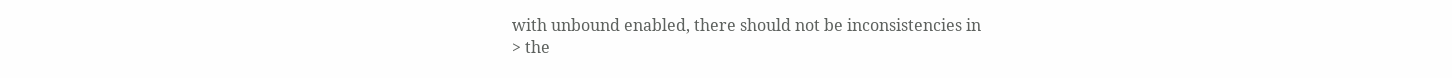with unbound enabled, there should not be inconsistencies in
> the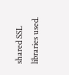shared SSL libraries used.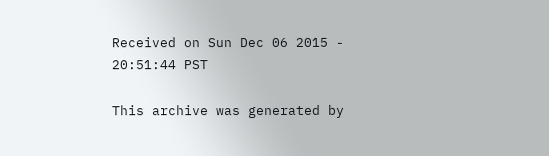Received on Sun Dec 06 2015 - 20:51:44 PST

This archive was generated by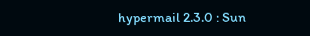hypermail 2.3.0 : Sun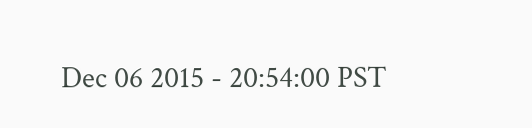Dec 06 2015 - 20:54:00 PST